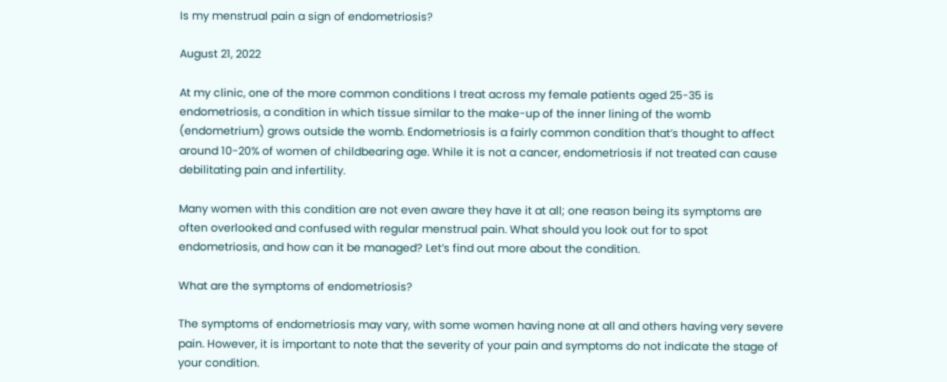Is my menstrual pain a sign of endometriosis?

August 21, 2022

At my clinic, one of the more common conditions I treat across my female patients aged 25-35 is endometriosis, a condition in which tissue similar to the make-up of the inner lining of the womb (endometrium) grows outside the womb. Endometriosis is a fairly common condition that’s thought to affect around 10-20% of women of childbearing age. While it is not a cancer, endometriosis if not treated can cause debilitating pain and infertility.

Many women with this condition are not even aware they have it at all; one reason being its symptoms are often overlooked and confused with regular menstrual pain. What should you look out for to spot endometriosis, and how can it be managed? Let’s find out more about the condition.

What are the symptoms of endometriosis?

The symptoms of endometriosis may vary, with some women having none at all and others having very severe pain. However, it is important to note that the severity of your pain and symptoms do not indicate the stage of your condition.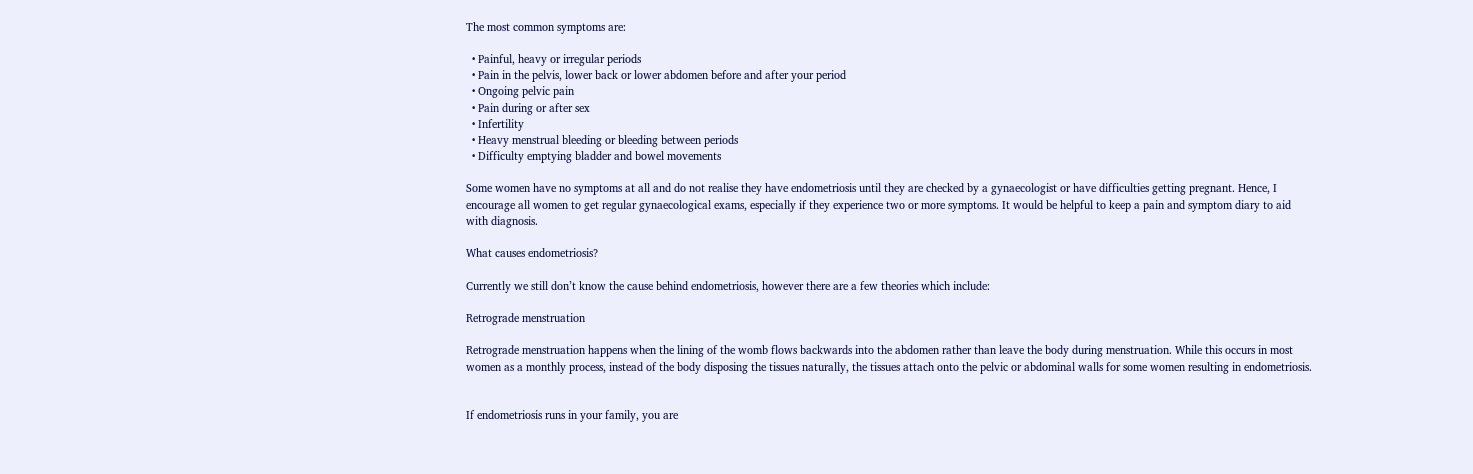The most common symptoms are:

  • Painful, heavy or irregular periods
  • Pain in the pelvis, lower back or lower abdomen before and after your period
  • Ongoing pelvic pain
  • Pain during or after sex
  • Infertility
  • Heavy menstrual bleeding or bleeding between periods
  • Difficulty emptying bladder and bowel movements

Some women have no symptoms at all and do not realise they have endometriosis until they are checked by a gynaecologist or have difficulties getting pregnant. Hence, I encourage all women to get regular gynaecological exams, especially if they experience two or more symptoms. It would be helpful to keep a pain and symptom diary to aid with diagnosis.

What causes endometriosis?

Currently we still don’t know the cause behind endometriosis, however there are a few theories which include:

Retrograde menstruation

Retrograde menstruation happens when the lining of the womb flows backwards into the abdomen rather than leave the body during menstruation. While this occurs in most women as a monthly process, instead of the body disposing the tissues naturally, the tissues attach onto the pelvic or abdominal walls for some women resulting in endometriosis.


If endometriosis runs in your family, you are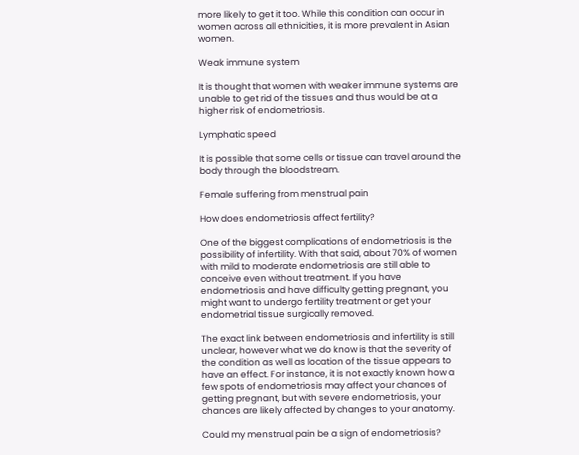more likely to get it too. While this condition can occur in women across all ethnicities, it is more prevalent in Asian women.

Weak immune system

It is thought that women with weaker immune systems are unable to get rid of the tissues and thus would be at a higher risk of endometriosis.

Lymphatic speed

It is possible that some cells or tissue can travel around the body through the bloodstream.

Female suffering from menstrual pain

How does endometriosis affect fertility?

One of the biggest complications of endometriosis is the possibility of infertility. With that said, about 70% of women with mild to moderate endometriosis are still able to conceive even without treatment. If you have endometriosis and have difficulty getting pregnant, you might want to undergo fertility treatment or get your endometrial tissue surgically removed.

The exact link between endometriosis and infertility is still unclear, however what we do know is that the severity of the condition as well as location of the tissue appears to have an effect. For instance, it is not exactly known how a few spots of endometriosis may affect your chances of getting pregnant, but with severe endometriosis, your chances are likely affected by changes to your anatomy.

Could my menstrual pain be a sign of endometriosis?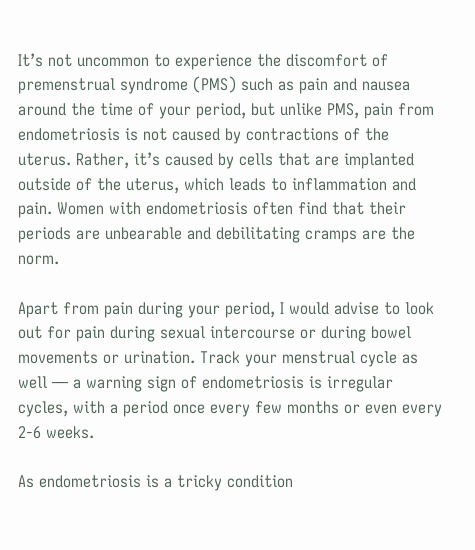It’s not uncommon to experience the discomfort of premenstrual syndrome (PMS) such as pain and nausea around the time of your period, but unlike PMS, pain from endometriosis is not caused by contractions of the uterus. Rather, it’s caused by cells that are implanted outside of the uterus, which leads to inflammation and pain. Women with endometriosis often find that their periods are unbearable and debilitating cramps are the norm.

Apart from pain during your period, I would advise to look out for pain during sexual intercourse or during bowel movements or urination. Track your menstrual cycle as well — a warning sign of endometriosis is irregular cycles, with a period once every few months or even every 2-6 weeks.

As endometriosis is a tricky condition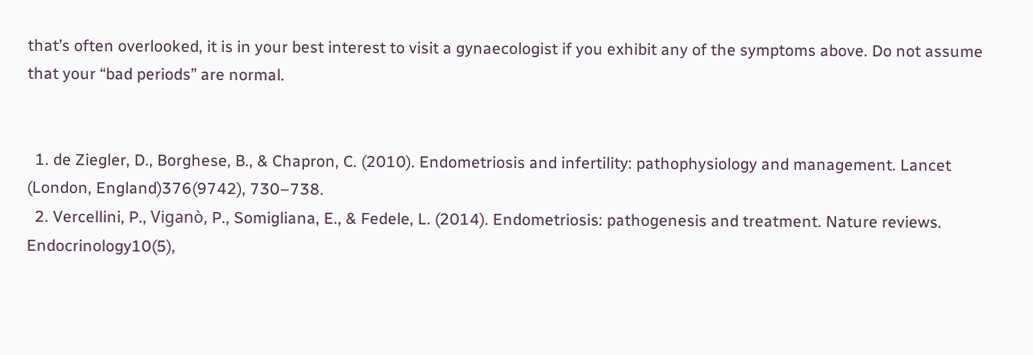that’s often overlooked, it is in your best interest to visit a gynaecologist if you exhibit any of the symptoms above. Do not assume that your “bad periods” are normal.


  1. de Ziegler, D., Borghese, B., & Chapron, C. (2010). Endometriosis and infertility: pathophysiology and management. Lancet (London, England)376(9742), 730–738.
  2. Vercellini, P., Viganò, P., Somigliana, E., & Fedele, L. (2014). Endometriosis: pathogenesis and treatment. Nature reviews. Endocrinology10(5),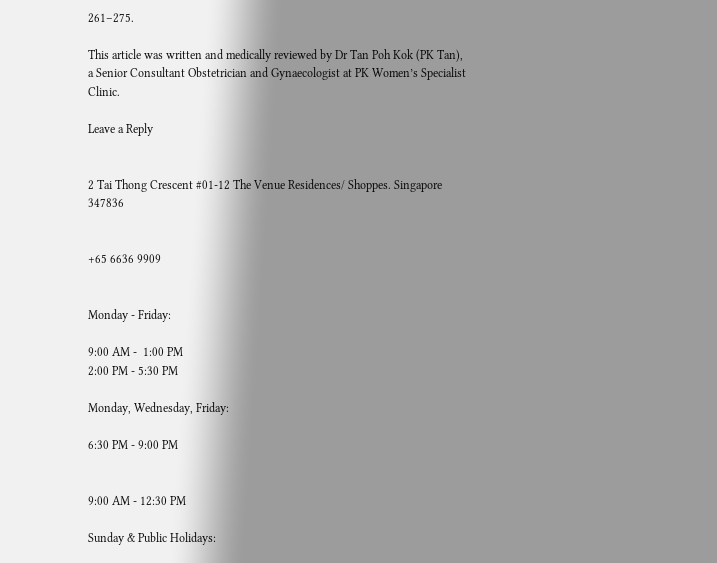261–275.

This article was written and medically reviewed by Dr Tan Poh Kok (PK Tan), a Senior Consultant Obstetrician and Gynaecologist at PK Women’s Specialist Clinic.

Leave a Reply


2 Tai Thong Crescent #01-12 The Venue Residences/ Shoppes. Singapore 347836


+65 6636 9909


Monday - Friday:

9:00 AM -  1:00 PM
2:00 PM - 5:30 PM

Monday, Wednesday, Friday:

6:30 PM - 9:00 PM


9:00 AM - 12:30 PM

Sunday & Public Holidays: